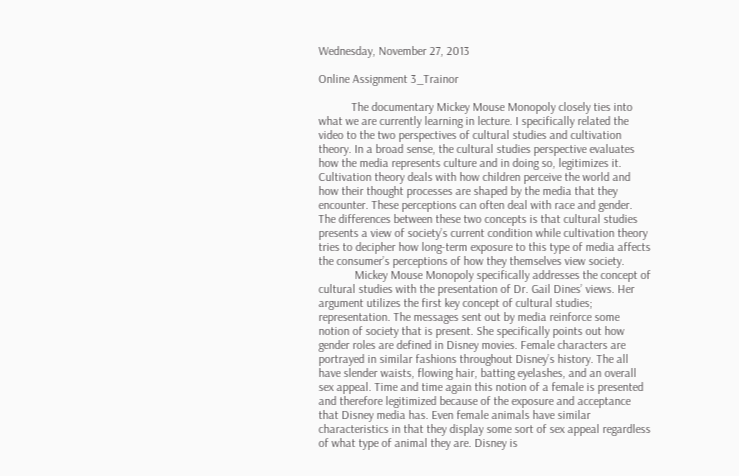Wednesday, November 27, 2013

Online Assignment 3_Trainor

           The documentary Mickey Mouse Monopoly closely ties into what we are currently learning in lecture. I specifically related the video to the two perspectives of cultural studies and cultivation theory. In a broad sense, the cultural studies perspective evaluates how the media represents culture and in doing so, legitimizes it. Cultivation theory deals with how children perceive the world and how their thought processes are shaped by the media that they encounter. These perceptions can often deal with race and gender. The differences between these two concepts is that cultural studies presents a view of society’s current condition while cultivation theory tries to decipher how long-term exposure to this type of media affects the consumer’s perceptions of how they themselves view society.
            Mickey Mouse Monopoly specifically addresses the concept of cultural studies with the presentation of Dr. Gail Dines’ views. Her argument utilizes the first key concept of cultural studies; representation. The messages sent out by media reinforce some notion of society that is present. She specifically points out how gender roles are defined in Disney movies. Female characters are portrayed in similar fashions throughout Disney’s history. The all have slender waists, flowing hair, batting eyelashes, and an overall sex appeal. Time and time again this notion of a female is presented and therefore legitimized because of the exposure and acceptance that Disney media has. Even female animals have similar characteristics in that they display some sort of sex appeal regardless of what type of animal they are. Disney is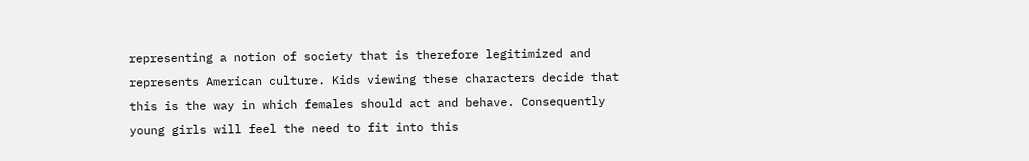representing a notion of society that is therefore legitimized and represents American culture. Kids viewing these characters decide that this is the way in which females should act and behave. Consequently young girls will feel the need to fit into this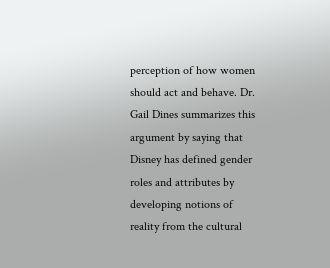perception of how women should act and behave. Dr. Gail Dines summarizes this argument by saying that Disney has defined gender roles and attributes by developing notions of reality from the cultural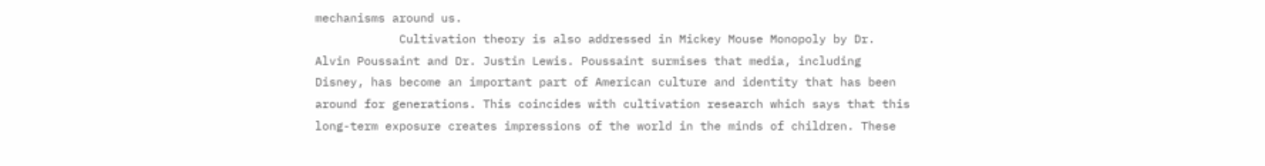mechanisms around us.
            Cultivation theory is also addressed in Mickey Mouse Monopoly by Dr. Alvin Poussaint and Dr. Justin Lewis. Poussaint surmises that media, including Disney, has become an important part of American culture and identity that has been around for generations. This coincides with cultivation research which says that this long-term exposure creates impressions of the world in the minds of children. These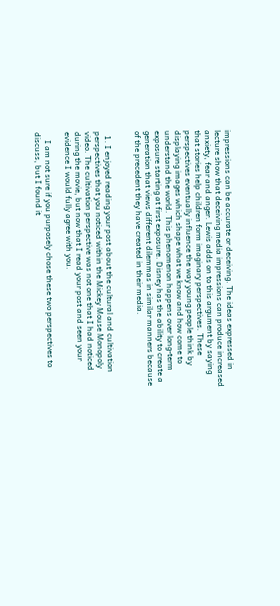impressions can be accurate or deceiving. The ideas expressed in lecture show that deceiving media impressions can produce increased anxiety, fear and anger. Lewis adds on to this argument by saying that stories help children form imaginary perspectives. These perspectives eventually influence the way young people think by displaying images which shape what we know and how come to understand the world. This phenomenon happens over long-term exposure starting at first exposure. Disney has the ability to create a generation that views different dilemmas in similar manners because of the precedent they have created in their media.


  1. I enjoyed reading your post about the cultural and cultivation perspectives that you noticed within the Mickey Mouse Monopoly video. The cultivation perspective was not one that I had noticed during the movie, but now that I read your post and seen your evidence I would fully agree with you.

    I am not sure if you purposely chose these two perspectives to discuss, but I found it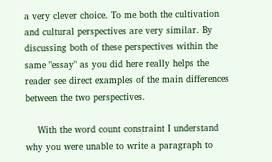a very clever choice. To me both the cultivation and cultural perspectives are very similar. By discussing both of these perspectives within the same "essay" as you did here really helps the reader see direct examples of the main differences between the two perspectives.

    With the word count constraint I understand why you were unable to write a paragraph to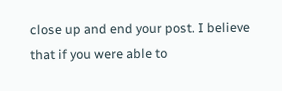close up and end your post. I believe that if you were able to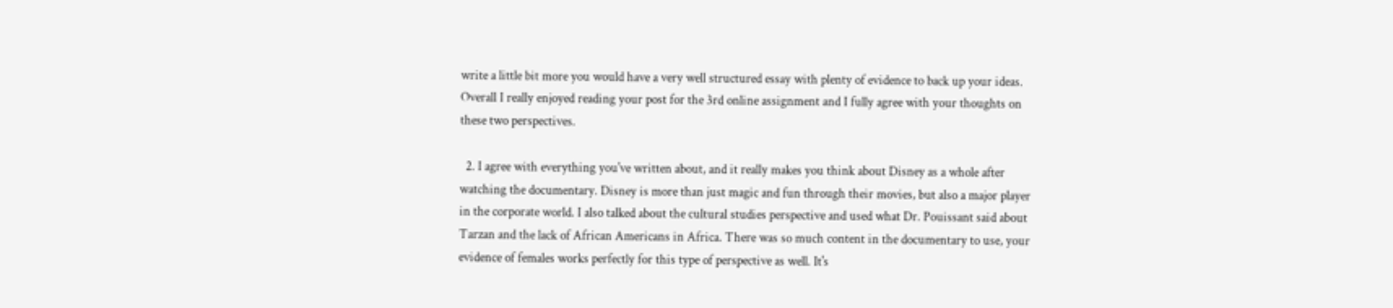write a little bit more you would have a very well structured essay with plenty of evidence to back up your ideas. Overall I really enjoyed reading your post for the 3rd online assignment and I fully agree with your thoughts on these two perspectives.

  2. I agree with everything you've written about, and it really makes you think about Disney as a whole after watching the documentary. Disney is more than just magic and fun through their movies, but also a major player in the corporate world. I also talked about the cultural studies perspective and used what Dr. Pouissant said about Tarzan and the lack of African Americans in Africa. There was so much content in the documentary to use, your evidence of females works perfectly for this type of perspective as well. It's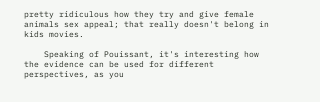pretty ridiculous how they try and give female animals sex appeal; that really doesn't belong in kids movies.

    Speaking of Pouissant, it's interesting how the evidence can be used for different perspectives, as you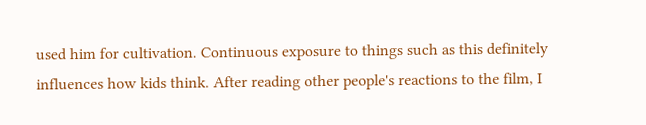used him for cultivation. Continuous exposure to things such as this definitely influences how kids think. After reading other people's reactions to the film, I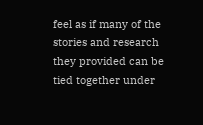feel as if many of the stories and research they provided can be tied together under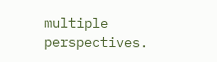multiple perspectives.